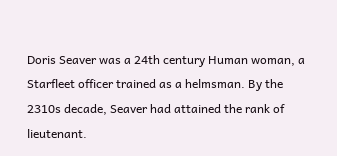Doris Seaver was a 24th century Human woman, a Starfleet officer trained as a helmsman. By the 2310s decade, Seaver had attained the rank of lieutenant.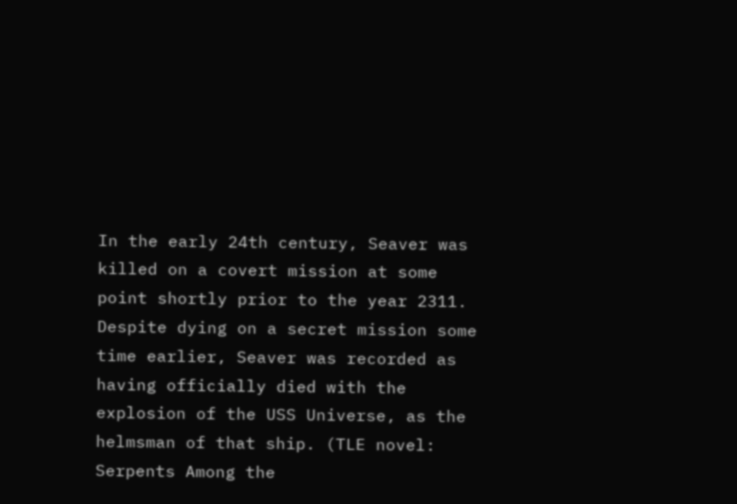In the early 24th century, Seaver was killed on a covert mission at some point shortly prior to the year 2311. Despite dying on a secret mission some time earlier, Seaver was recorded as having officially died with the explosion of the USS Universe, as the helmsman of that ship. (TLE novel: Serpents Among the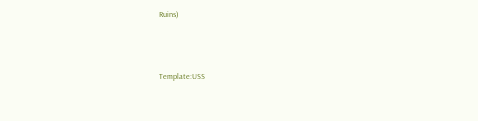Ruins)



Template:USS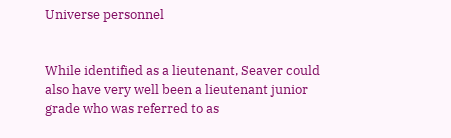Universe personnel


While identified as a lieutenant, Seaver could also have very well been a lieutenant junior grade who was referred to as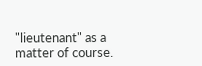"lieutenant" as a matter of course.